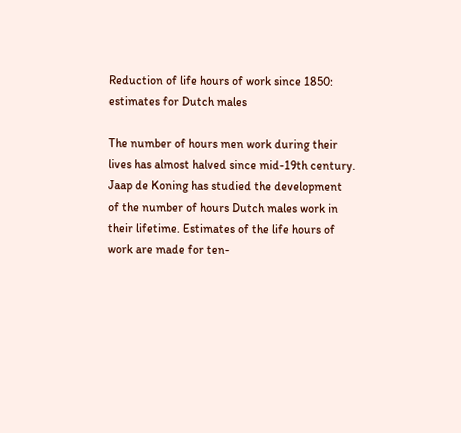Reduction of life hours of work since 1850: estimates for Dutch males

The number of hours men work during their lives has almost halved since mid-19th century. Jaap de Koning has studied the development of the number of hours Dutch males work in their lifetime. Estimates of the life hours of work are made for ten-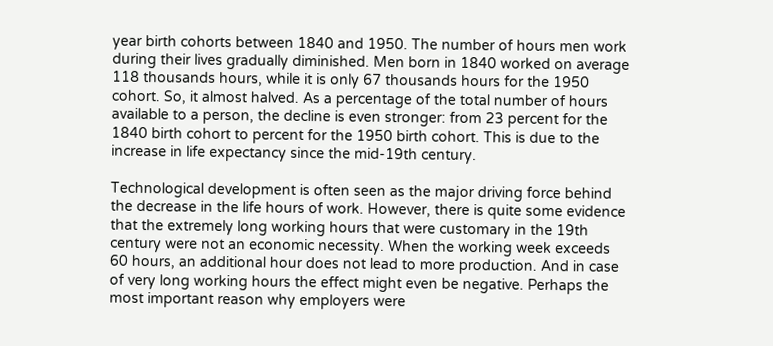year birth cohorts between 1840 and 1950. The number of hours men work during their lives gradually diminished. Men born in 1840 worked on average 118 thousands hours, while it is only 67 thousands hours for the 1950 cohort. So, it almost halved. As a percentage of the total number of hours available to a person, the decline is even stronger: from 23 percent for the 1840 birth cohort to percent for the 1950 birth cohort. This is due to the increase in life expectancy since the mid-19th century.

Technological development is often seen as the major driving force behind the decrease in the life hours of work. However, there is quite some evidence that the extremely long working hours that were customary in the 19th century were not an economic necessity. When the working week exceeds 60 hours, an additional hour does not lead to more production. And in case of very long working hours the effect might even be negative. Perhaps the most important reason why employers were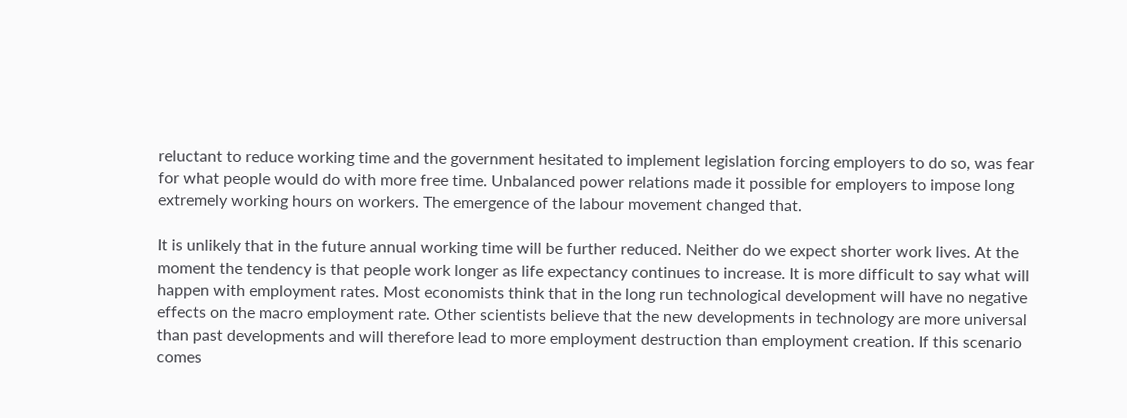reluctant to reduce working time and the government hesitated to implement legislation forcing employers to do so, was fear for what people would do with more free time. Unbalanced power relations made it possible for employers to impose long extremely working hours on workers. The emergence of the labour movement changed that.

It is unlikely that in the future annual working time will be further reduced. Neither do we expect shorter work lives. At the moment the tendency is that people work longer as life expectancy continues to increase. It is more difficult to say what will happen with employment rates. Most economists think that in the long run technological development will have no negative effects on the macro employment rate. Other scientists believe that the new developments in technology are more universal than past developments and will therefore lead to more employment destruction than employment creation. If this scenario comes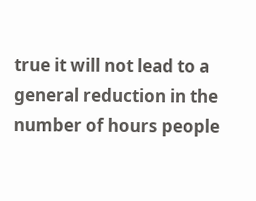true it will not lead to a general reduction in the number of hours people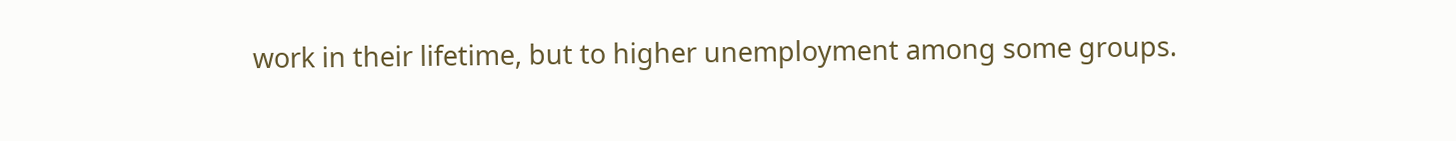work in their lifetime, but to higher unemployment among some groups.